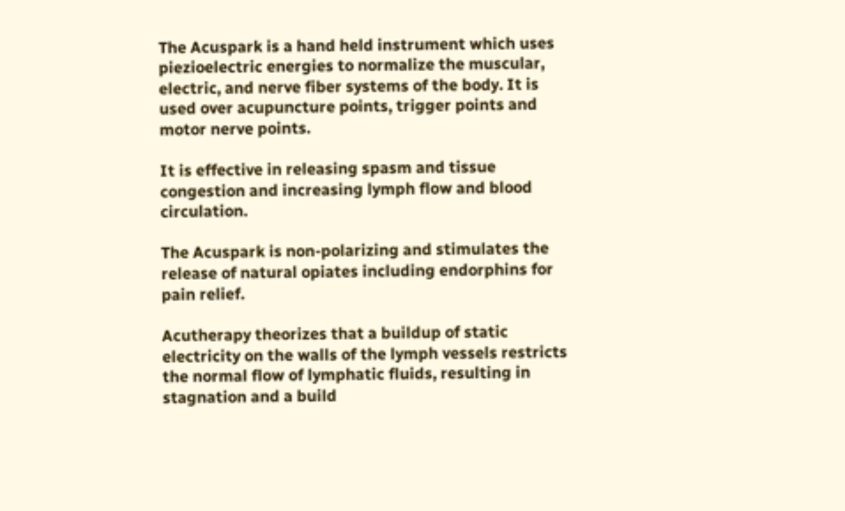The Acuspark is a hand held instrument which uses piezioelectric energies to normalize the muscular, electric, and nerve fiber systems of the body. It is used over acupuncture points, trigger points and motor nerve points.

It is effective in releasing spasm and tissue congestion and increasing lymph flow and blood circulation.

The Acuspark is non-polarizing and stimulates the release of natural opiates including endorphins for pain relief.

Acutherapy theorizes that a buildup of static electricity on the walls of the lymph vessels restricts the normal flow of lymphatic fluids, resulting in stagnation and a build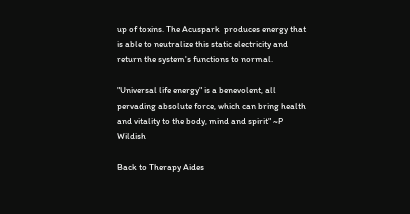up of toxins. The Acuspark  produces energy that is able to neutralize this static electricity and return the system's functions to normal.

"Universal life energy" is a benevolent, all pervading absolute force, which can bring health and vitality to the body, mind and spirit" ~P Wildish

Back to Therapy Aides